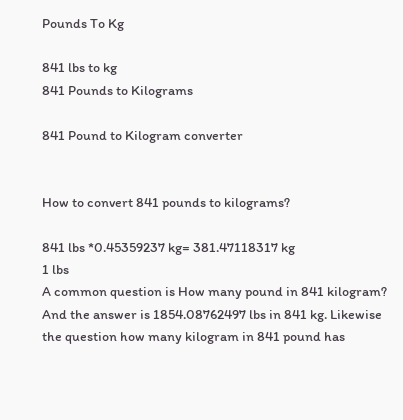Pounds To Kg

841 lbs to kg
841 Pounds to Kilograms

841 Pound to Kilogram converter


How to convert 841 pounds to kilograms?

841 lbs *0.45359237 kg= 381.47118317 kg
1 lbs
A common question is How many pound in 841 kilogram? And the answer is 1854.08762497 lbs in 841 kg. Likewise the question how many kilogram in 841 pound has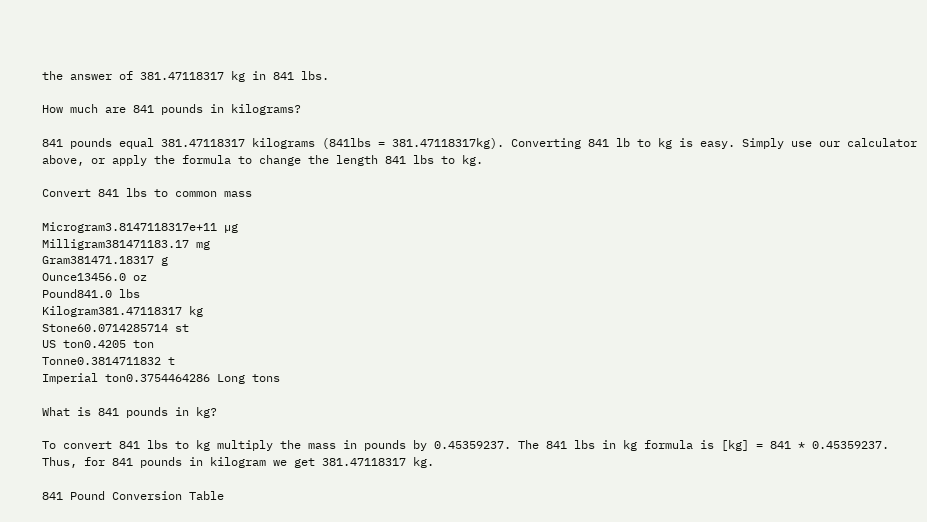the answer of 381.47118317 kg in 841 lbs.

How much are 841 pounds in kilograms?

841 pounds equal 381.47118317 kilograms (841lbs = 381.47118317kg). Converting 841 lb to kg is easy. Simply use our calculator above, or apply the formula to change the length 841 lbs to kg.

Convert 841 lbs to common mass

Microgram3.8147118317e+11 µg
Milligram381471183.17 mg
Gram381471.18317 g
Ounce13456.0 oz
Pound841.0 lbs
Kilogram381.47118317 kg
Stone60.0714285714 st
US ton0.4205 ton
Tonne0.3814711832 t
Imperial ton0.3754464286 Long tons

What is 841 pounds in kg?

To convert 841 lbs to kg multiply the mass in pounds by 0.45359237. The 841 lbs in kg formula is [kg] = 841 * 0.45359237. Thus, for 841 pounds in kilogram we get 381.47118317 kg.

841 Pound Conversion Table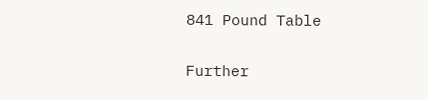841 Pound Table

Further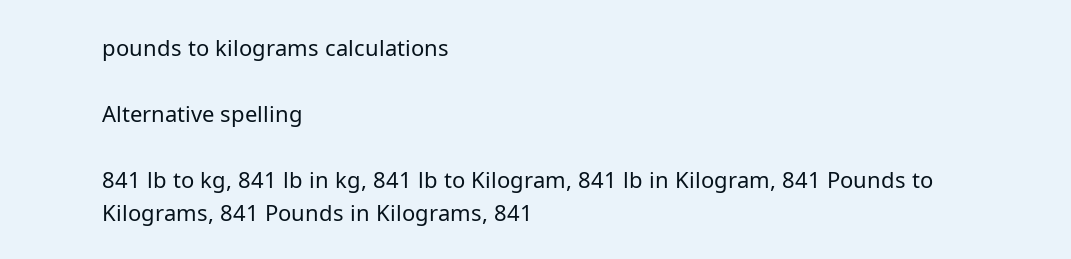pounds to kilograms calculations

Alternative spelling

841 lb to kg, 841 lb in kg, 841 lb to Kilogram, 841 lb in Kilogram, 841 Pounds to Kilograms, 841 Pounds in Kilograms, 841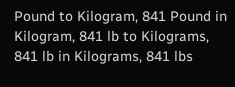Pound to Kilogram, 841 Pound in Kilogram, 841 lb to Kilograms, 841 lb in Kilograms, 841 lbs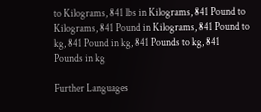to Kilograms, 841 lbs in Kilograms, 841 Pound to Kilograms, 841 Pound in Kilograms, 841 Pound to kg, 841 Pound in kg, 841 Pounds to kg, 841 Pounds in kg

Further Languages